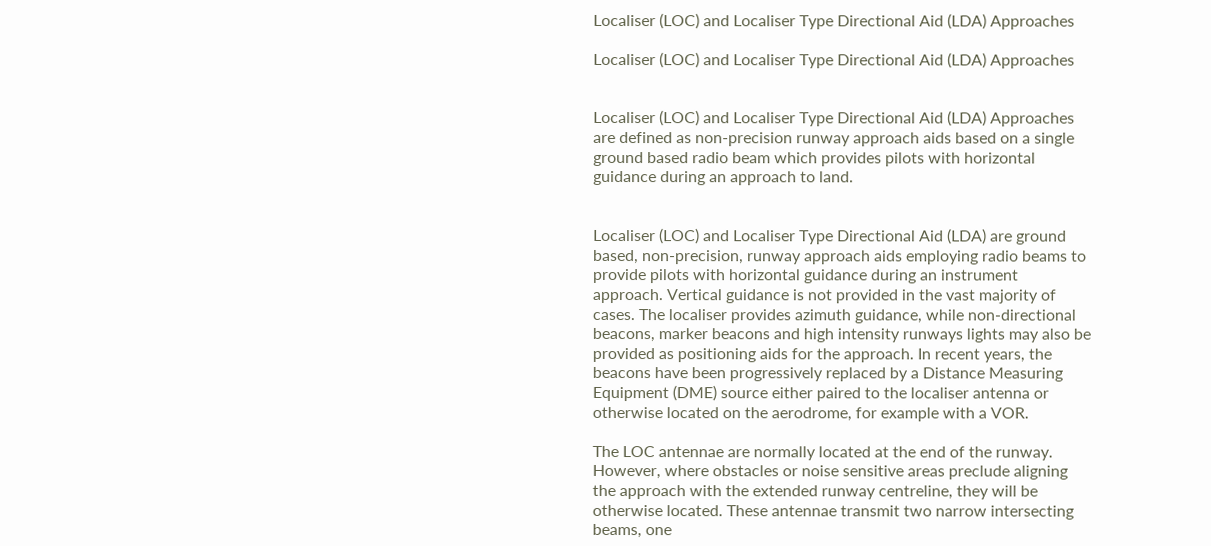Localiser (LOC) and Localiser Type Directional Aid (LDA) Approaches

Localiser (LOC) and Localiser Type Directional Aid (LDA) Approaches


Localiser (LOC) and Localiser Type Directional Aid (LDA) Approaches are defined as non-precision runway approach aids based on a single ground based radio beam which provides pilots with horizontal guidance during an approach to land.


Localiser (LOC) and Localiser Type Directional Aid (LDA) are ground based, non-precision, runway approach aids employing radio beams to provide pilots with horizontal guidance during an instrument approach. Vertical guidance is not provided in the vast majority of cases. The localiser provides azimuth guidance, while non-directional beacons, marker beacons and high intensity runways lights may also be provided as positioning aids for the approach. In recent years, the beacons have been progressively replaced by a Distance Measuring Equipment (DME) source either paired to the localiser antenna or otherwise located on the aerodrome, for example with a VOR.

The LOC antennae are normally located at the end of the runway. However, where obstacles or noise sensitive areas preclude aligning the approach with the extended runway centreline, they will be otherwise located. These antennae transmit two narrow intersecting beams, one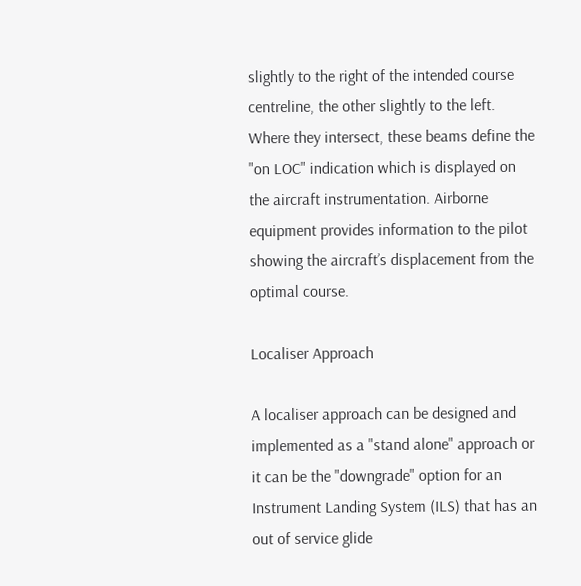slightly to the right of the intended course centreline, the other slightly to the left. Where they intersect, these beams define the "on LOC" indication which is displayed on the aircraft instrumentation. Airborne equipment provides information to the pilot showing the aircraft’s displacement from the optimal course.

Localiser Approach

A localiser approach can be designed and implemented as a "stand alone" approach or it can be the "downgrade" option for an Instrument Landing System (ILS) that has an out of service glide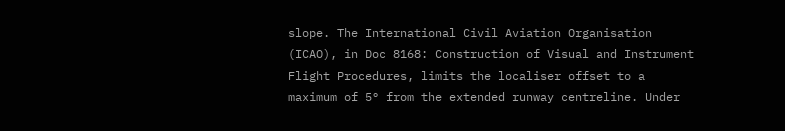slope. The International Civil Aviation Organisation (ICAO), in Doc 8168: Construction of Visual and Instrument Flight Procedures, limits the localiser offset to a maximum of 5° from the extended runway centreline. Under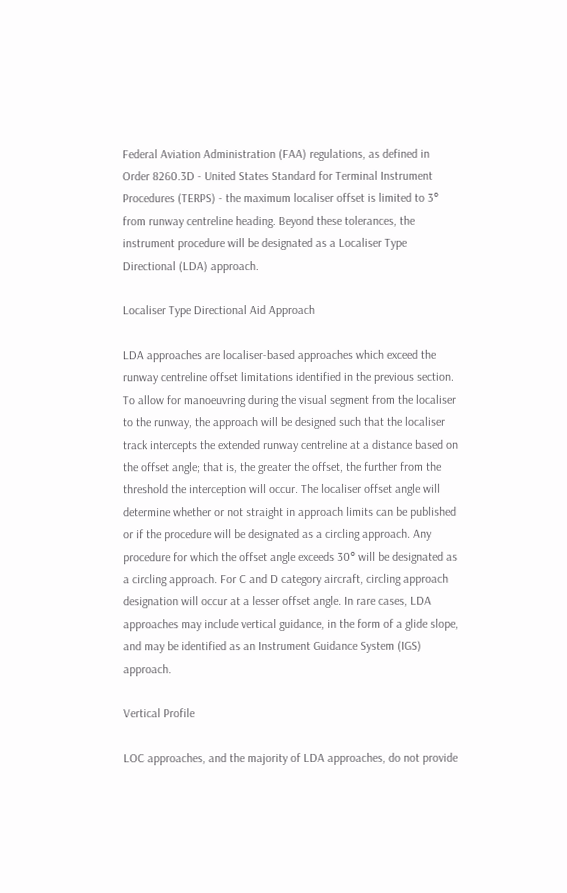Federal Aviation Administration (FAA) regulations, as defined in Order 8260.3D - United States Standard for Terminal Instrument Procedures (TERPS) - the maximum localiser offset is limited to 3° from runway centreline heading. Beyond these tolerances, the instrument procedure will be designated as a Localiser Type Directional (LDA) approach.

Localiser Type Directional Aid Approach

LDA approaches are localiser-based approaches which exceed the runway centreline offset limitations identified in the previous section. To allow for manoeuvring during the visual segment from the localiser to the runway, the approach will be designed such that the localiser track intercepts the extended runway centreline at a distance based on the offset angle; that is, the greater the offset, the further from the threshold the interception will occur. The localiser offset angle will determine whether or not straight in approach limits can be published or if the procedure will be designated as a circling approach. Any procedure for which the offset angle exceeds 30° will be designated as a circling approach. For C and D category aircraft, circling approach designation will occur at a lesser offset angle. In rare cases, LDA approaches may include vertical guidance, in the form of a glide slope, and may be identified as an Instrument Guidance System (IGS) approach.

Vertical Profile

LOC approaches, and the majority of LDA approaches, do not provide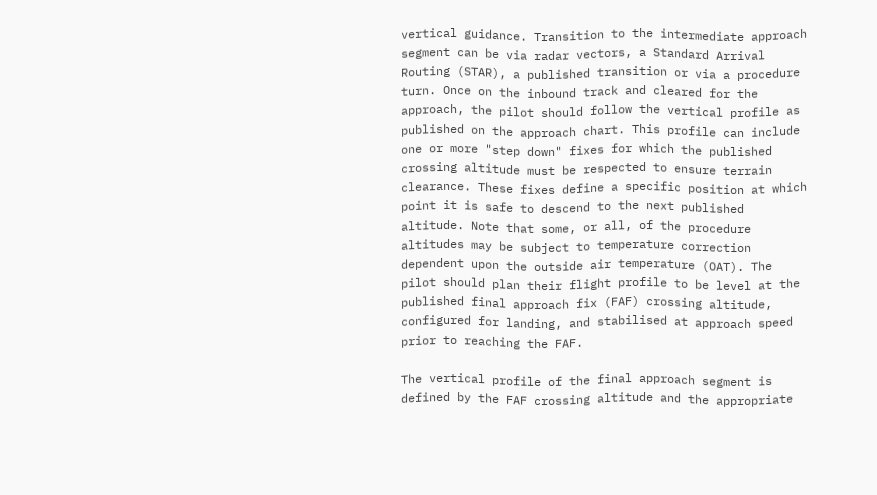vertical guidance. Transition to the intermediate approach segment can be via radar vectors, a Standard Arrival Routing (STAR), a published transition or via a procedure turn. Once on the inbound track and cleared for the approach, the pilot should follow the vertical profile as published on the approach chart. This profile can include one or more "step down" fixes for which the published crossing altitude must be respected to ensure terrain clearance. These fixes define a specific position at which point it is safe to descend to the next published altitude. Note that some, or all, of the procedure altitudes may be subject to temperature correction dependent upon the outside air temperature (OAT). The pilot should plan their flight profile to be level at the published final approach fix (FAF) crossing altitude, configured for landing, and stabilised at approach speed prior to reaching the FAF.

The vertical profile of the final approach segment is defined by the FAF crossing altitude and the appropriate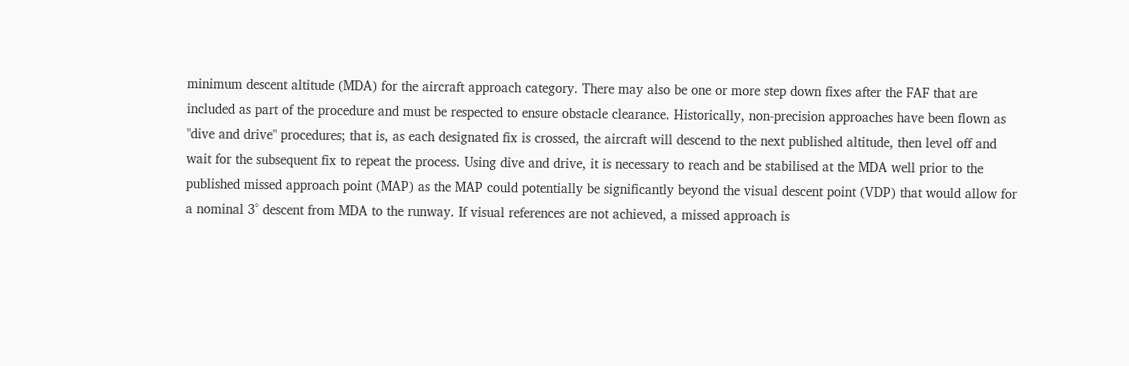minimum descent altitude (MDA) for the aircraft approach category. There may also be one or more step down fixes after the FAF that are included as part of the procedure and must be respected to ensure obstacle clearance. Historically, non-precision approaches have been flown as "dive and drive" procedures; that is, as each designated fix is crossed, the aircraft will descend to the next published altitude, then level off and wait for the subsequent fix to repeat the process. Using dive and drive, it is necessary to reach and be stabilised at the MDA well prior to the published missed approach point (MAP) as the MAP could potentially be significantly beyond the visual descent point (VDP) that would allow for a nominal 3° descent from MDA to the runway. If visual references are not achieved, a missed approach is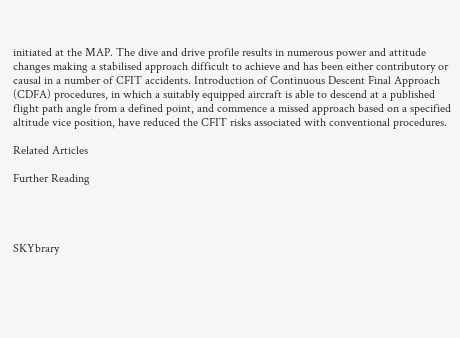initiated at the MAP. The dive and drive profile results in numerous power and attitude changes making a stabilised approach difficult to achieve and has been either contributory or causal in a number of CFIT accidents. Introduction of Continuous Descent Final Approach (CDFA) procedures, in which a suitably equipped aircraft is able to descend at a published flight path angle from a defined point, and commence a missed approach based on a specified altitude vice position, have reduced the CFIT risks associated with conventional procedures.

Related Articles

Further Reading




SKYbrary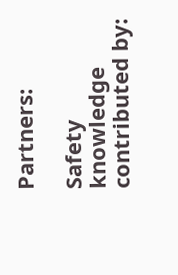Partners:

Safety knowledge contributed by: